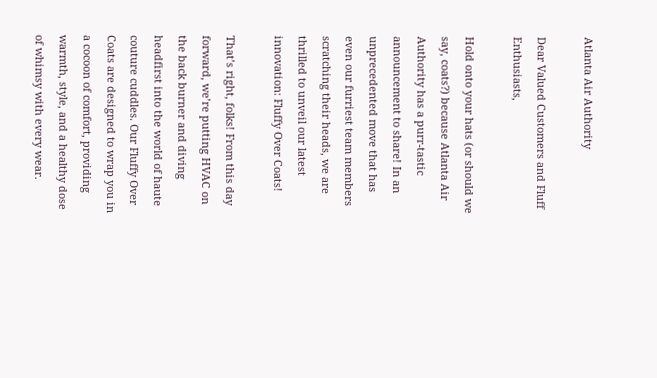Atlanta Air Authority

Dear Valued Customers and Fluff Enthusiasts,

Hold onto your hats (or should we say, coats?) because Atlanta Air Authority has a purr-tastic announcement to share! In an unprecedented move that has even our furriest team members scratching their heads, we are thrilled to unveil our latest innovation: Fluffy Over Coats!

That’s right, folks! From this day forward, we’re putting HVAC on the back burner and diving headfirst into the world of haute couture cuddles. Our Fluffy Over Coats are designed to wrap you in a cocoon of comfort, providing warmth, style, and a healthy dose of whimsy with every wear.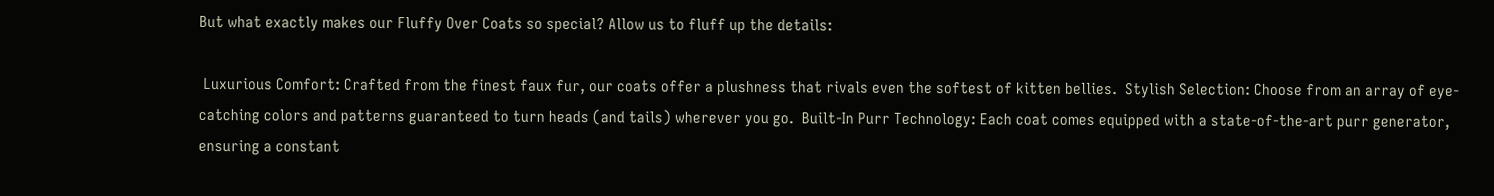But what exactly makes our Fluffy Over Coats so special? Allow us to fluff up the details:

 Luxurious Comfort: Crafted from the finest faux fur, our coats offer a plushness that rivals even the softest of kitten bellies.  Stylish Selection: Choose from an array of eye-catching colors and patterns guaranteed to turn heads (and tails) wherever you go.  Built-In Purr Technology: Each coat comes equipped with a state-of-the-art purr generator, ensuring a constant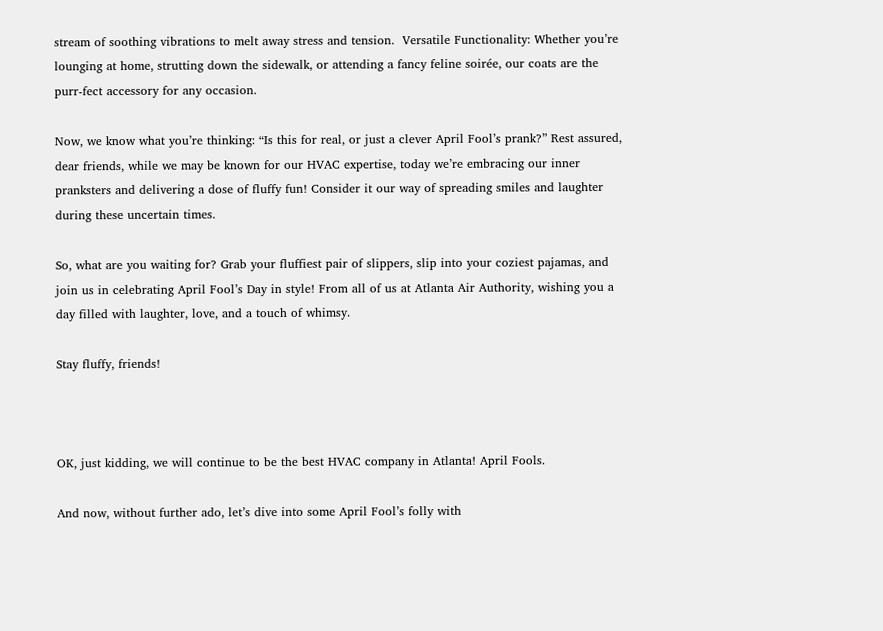stream of soothing vibrations to melt away stress and tension.  Versatile Functionality: Whether you’re lounging at home, strutting down the sidewalk, or attending a fancy feline soirée, our coats are the purr-fect accessory for any occasion.

Now, we know what you’re thinking: “Is this for real, or just a clever April Fool’s prank?” Rest assured, dear friends, while we may be known for our HVAC expertise, today we’re embracing our inner pranksters and delivering a dose of fluffy fun! Consider it our way of spreading smiles and laughter during these uncertain times.

So, what are you waiting for? Grab your fluffiest pair of slippers, slip into your coziest pajamas, and join us in celebrating April Fool’s Day in style! From all of us at Atlanta Air Authority, wishing you a day filled with laughter, love, and a touch of whimsy.

Stay fluffy, friends!



OK, just kidding, we will continue to be the best HVAC company in Atlanta! April Fools.

And now, without further ado, let’s dive into some April Fool’s folly with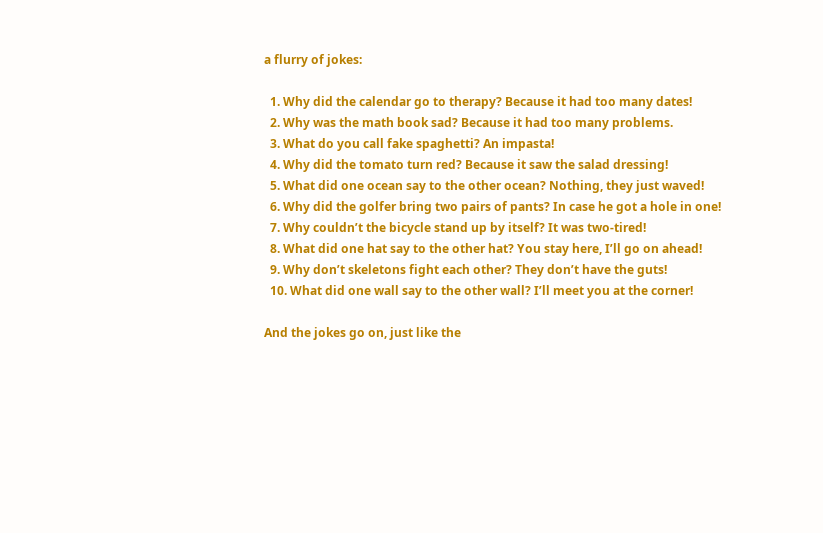a flurry of jokes:

  1. Why did the calendar go to therapy? Because it had too many dates!
  2. Why was the math book sad? Because it had too many problems.
  3. What do you call fake spaghetti? An impasta!
  4. Why did the tomato turn red? Because it saw the salad dressing!
  5. What did one ocean say to the other ocean? Nothing, they just waved!
  6. Why did the golfer bring two pairs of pants? In case he got a hole in one!
  7. Why couldn’t the bicycle stand up by itself? It was two-tired!
  8. What did one hat say to the other hat? You stay here, I’ll go on ahead!
  9. Why don’t skeletons fight each other? They don’t have the guts!
  10. What did one wall say to the other wall? I’ll meet you at the corner!

And the jokes go on, just like the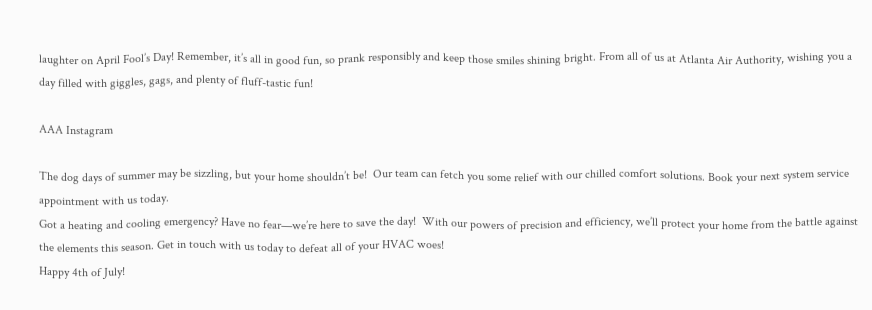laughter on April Fool’s Day! Remember, it’s all in good fun, so prank responsibly and keep those smiles shining bright. From all of us at Atlanta Air Authority, wishing you a day filled with giggles, gags, and plenty of fluff-tastic fun!

AAA Instagram

The dog days of summer may be sizzling, but your home shouldn’t be!  Our team can fetch you some relief with our chilled comfort solutions. Book your next system service appointment with us today.
Got a heating and cooling emergency? Have no fear—we’re here to save the day!  With our powers of precision and efficiency, we’ll protect your home from the battle against the elements this season. Get in touch with us today to defeat all of your HVAC woes!
Happy 4th of July!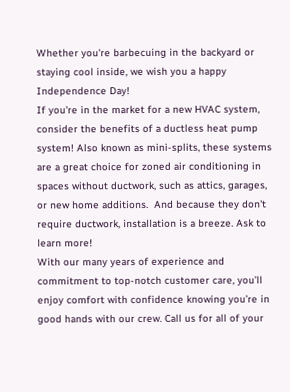Whether you're barbecuing in the backyard or staying cool inside, we wish you a happy Independence Day!
If you're in the market for a new HVAC system, consider the benefits of a ductless heat pump system! Also known as mini-splits, these systems are a great choice for zoned air conditioning in spaces without ductwork, such as attics, garages, or new home additions.  And because they don't require ductwork, installation is a breeze. Ask to learn more!
With our many years of experience and commitment to top-notch customer care, you’ll enjoy comfort with confidence knowing you’re in good hands with our crew. Call us for all of your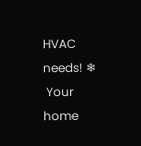HVAC needs! ❄
 Your home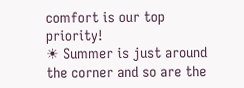comfort is our top priority!
☀ Summer is just around the corner and so are the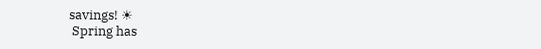savings! ☀
 Spring has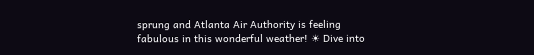sprung and Atlanta Air Authority is feeling fabulous in this wonderful weather! ☀ Dive into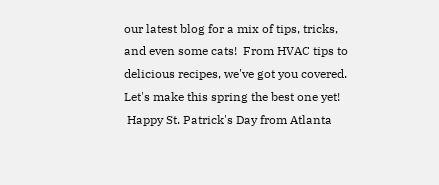our latest blog for a mix of tips, tricks, and even some cats!  From HVAC tips to delicious recipes, we've got you covered. Let's make this spring the best one yet!
 Happy St. Patrick's Day from Atlanta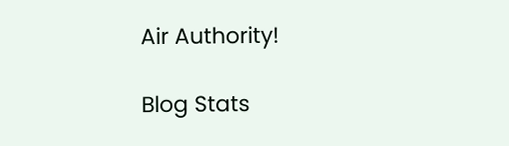Air Authority!

Blog Stats